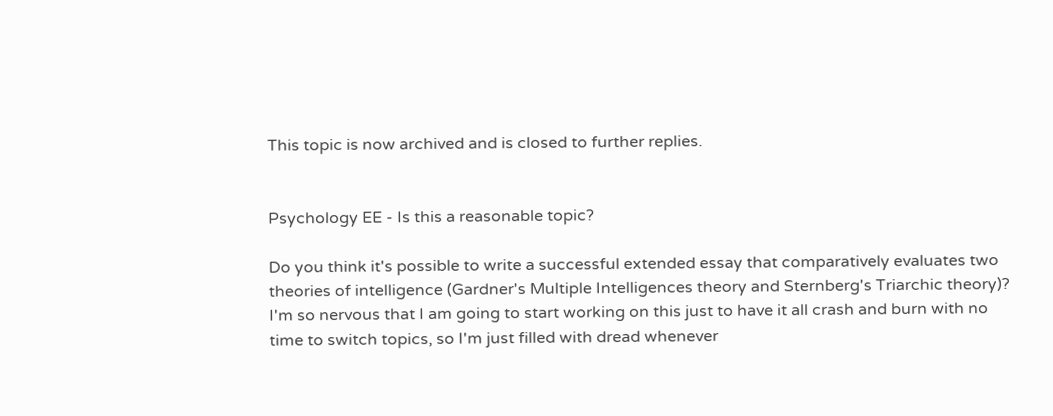This topic is now archived and is closed to further replies.


Psychology EE - Is this a reasonable topic?

Do you think it's possible to write a successful extended essay that comparatively evaluates two theories of intelligence (Gardner's Multiple Intelligences theory and Sternberg's Triarchic theory)? I'm so nervous that I am going to start working on this just to have it all crash and burn with no time to switch topics, so I'm just filled with dread whenever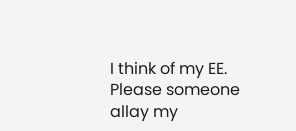I think of my EE. Please someone allay my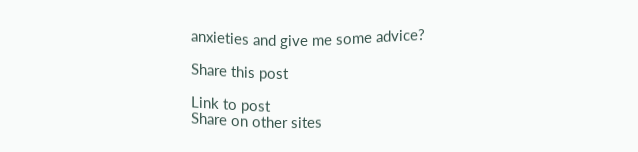anxieties and give me some advice?

Share this post

Link to post
Share on other sites